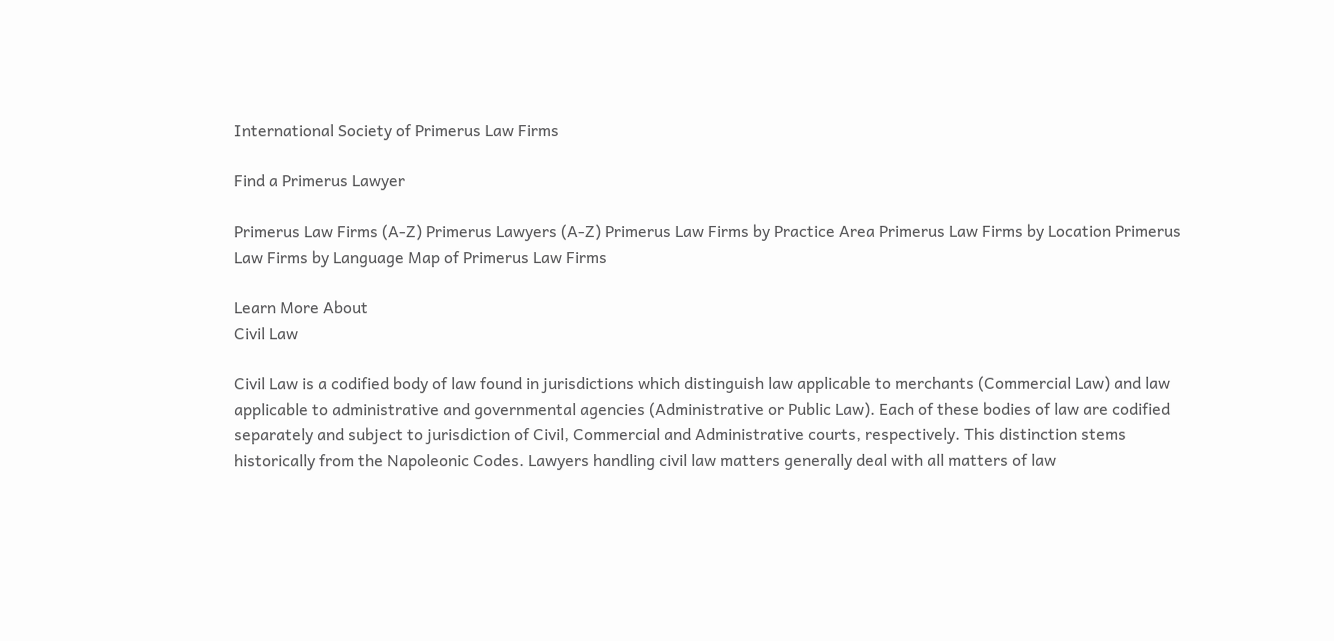International Society of Primerus Law Firms

Find a Primerus Lawyer

Primerus Law Firms (A-Z) Primerus Lawyers (A-Z) Primerus Law Firms by Practice Area Primerus Law Firms by Location Primerus Law Firms by Language Map of Primerus Law Firms

Learn More About
Civil Law

Civil Law is a codified body of law found in jurisdictions which distinguish law applicable to merchants (Commercial Law) and law applicable to administrative and governmental agencies (Administrative or Public Law). Each of these bodies of law are codified separately and subject to jurisdiction of Civil, Commercial and Administrative courts, respectively. This distinction stems historically from the Napoleonic Codes. Lawyers handling civil law matters generally deal with all matters of law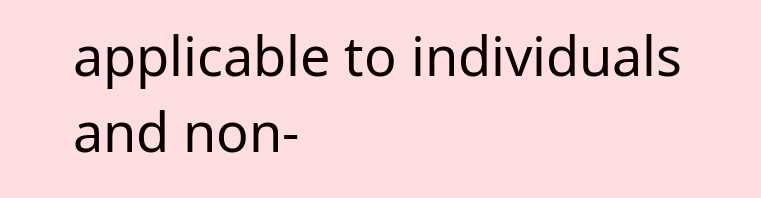applicable to individuals and non-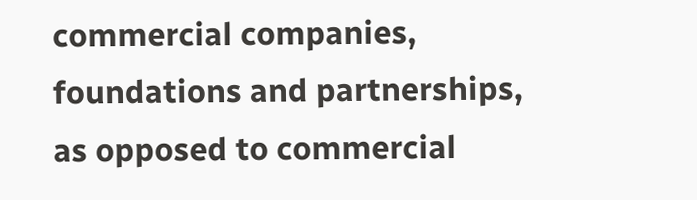commercial companies, foundations and partnerships, as opposed to commercial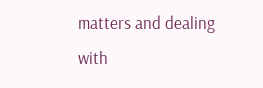matters and dealing with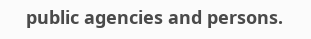public agencies and persons.